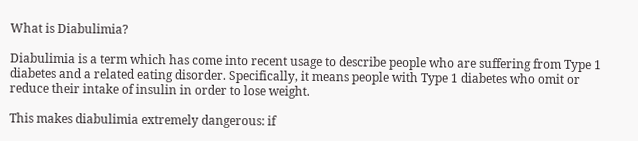What is Diabulimia?

Diabulimia is a term which has come into recent usage to describe people who are suffering from Type 1 diabetes and a related eating disorder. Specifically, it means people with Type 1 diabetes who omit or reduce their intake of insulin in order to lose weight.

This makes diabulimia extremely dangerous: if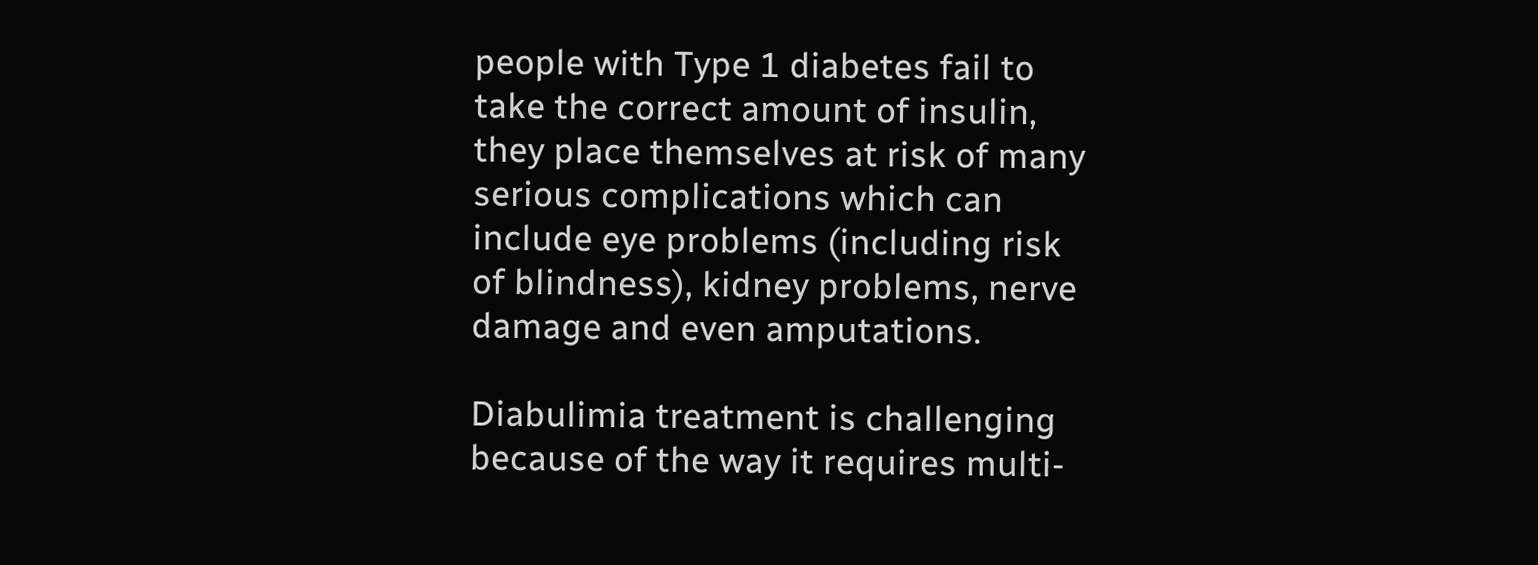people with Type 1 diabetes fail to take the correct amount of insulin, they place themselves at risk of many serious complications which can include eye problems (including risk of blindness), kidney problems, nerve damage and even amputations.

Diabulimia treatment is challenging because of the way it requires multi-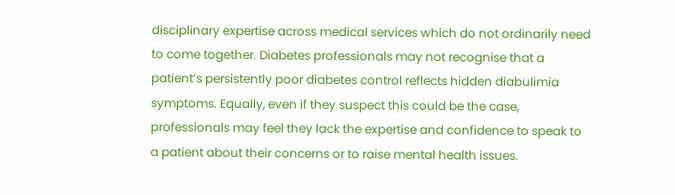disciplinary expertise across medical services which do not ordinarily need to come together. Diabetes professionals may not recognise that a patient’s persistently poor diabetes control reflects hidden diabulimia symptoms. Equally, even if they suspect this could be the case, professionals may feel they lack the expertise and confidence to speak to a patient about their concerns or to raise mental health issues.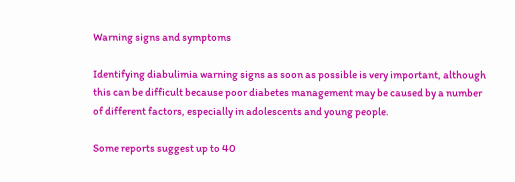Warning signs and symptoms

Identifying diabulimia warning signs as soon as possible is very important, although this can be difficult because poor diabetes management may be caused by a number of different factors, especially in adolescents and young people.

Some reports suggest up to 40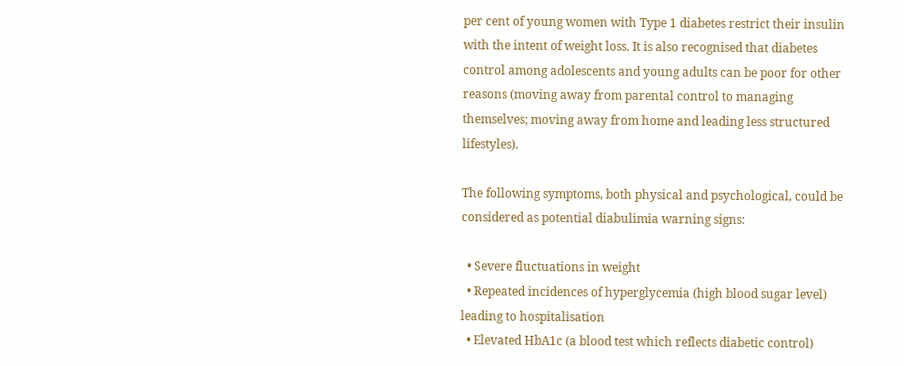per cent of young women with Type 1 diabetes restrict their insulin with the intent of weight loss. It is also recognised that diabetes control among adolescents and young adults can be poor for other reasons (moving away from parental control to managing themselves; moving away from home and leading less structured lifestyles).

The following symptoms, both physical and psychological, could be considered as potential diabulimia warning signs:

  • Severe fluctuations in weight
  • Repeated incidences of hyperglycemia (high blood sugar level) leading to hospitalisation
  • Elevated HbA1c (a blood test which reflects diabetic control)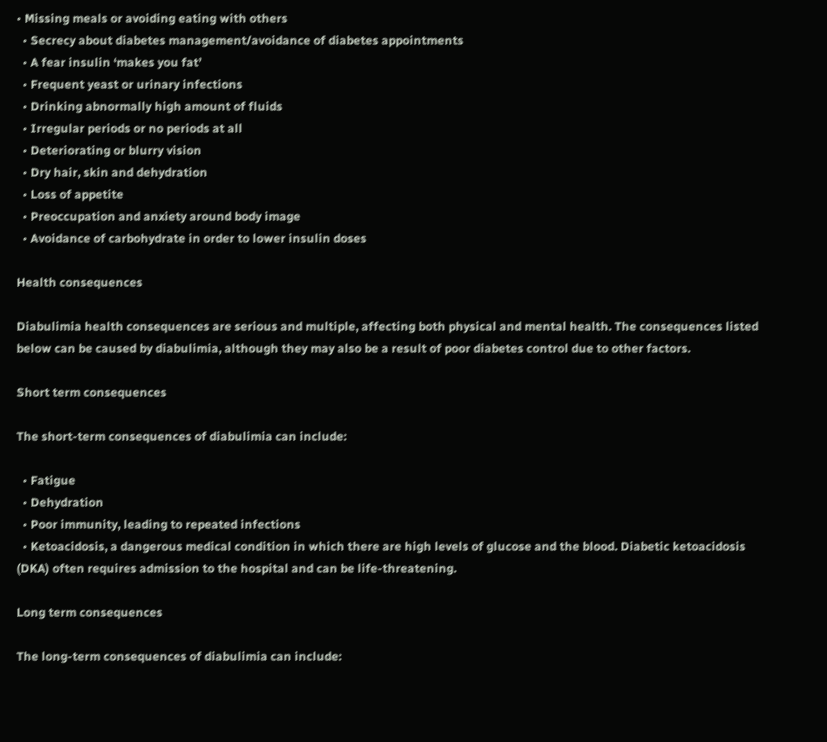• Missing meals or avoiding eating with others
  • Secrecy about diabetes management/avoidance of diabetes appointments
  • A fear insulin ‘makes you fat’
  • Frequent yeast or urinary infections
  • Drinking abnormally high amount of fluids
  • Irregular periods or no periods at all
  • Deteriorating or blurry vision
  • Dry hair, skin and dehydration
  • Loss of appetite
  • Preoccupation and anxiety around body image
  • Avoidance of carbohydrate in order to lower insulin doses

Health consequences

Diabulimia health consequences are serious and multiple, affecting both physical and mental health. The consequences listed below can be caused by diabulimia, although they may also be a result of poor diabetes control due to other factors.

Short term consequences

The short-term consequences of diabulimia can include:

  • Fatigue
  • Dehydration
  • Poor immunity, leading to repeated infections
  • Ketoacidosis, a dangerous medical condition in which there are high levels of glucose and the blood. Diabetic ketoacidosis (DKA) often requires admission to the hospital and can be life-threatening.

Long term consequences

The long-term consequences of diabulimia can include: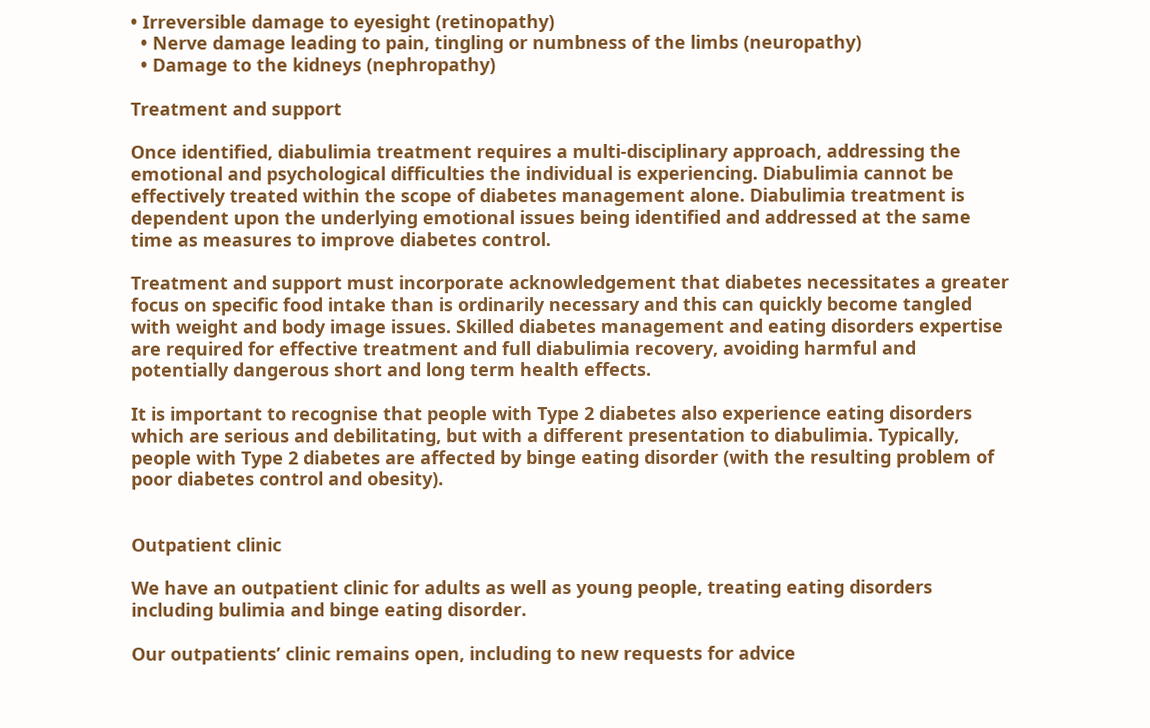• Irreversible damage to eyesight (retinopathy)
  • Nerve damage leading to pain, tingling or numbness of the limbs (neuropathy)
  • Damage to the kidneys (nephropathy)

Treatment and support

Once identified, diabulimia treatment requires a multi-disciplinary approach, addressing the emotional and psychological difficulties the individual is experiencing. Diabulimia cannot be effectively treated within the scope of diabetes management alone. Diabulimia treatment is dependent upon the underlying emotional issues being identified and addressed at the same time as measures to improve diabetes control.

Treatment and support must incorporate acknowledgement that diabetes necessitates a greater focus on specific food intake than is ordinarily necessary and this can quickly become tangled with weight and body image issues. Skilled diabetes management and eating disorders expertise are required for effective treatment and full diabulimia recovery, avoiding harmful and potentially dangerous short and long term health effects.

It is important to recognise that people with Type 2 diabetes also experience eating disorders which are serious and debilitating, but with a different presentation to diabulimia. Typically, people with Type 2 diabetes are affected by binge eating disorder (with the resulting problem of poor diabetes control and obesity).


Outpatient clinic

We have an outpatient clinic for adults as well as young people, treating eating disorders including bulimia and binge eating disorder.

Our outpatients’ clinic remains open, including to new requests for advice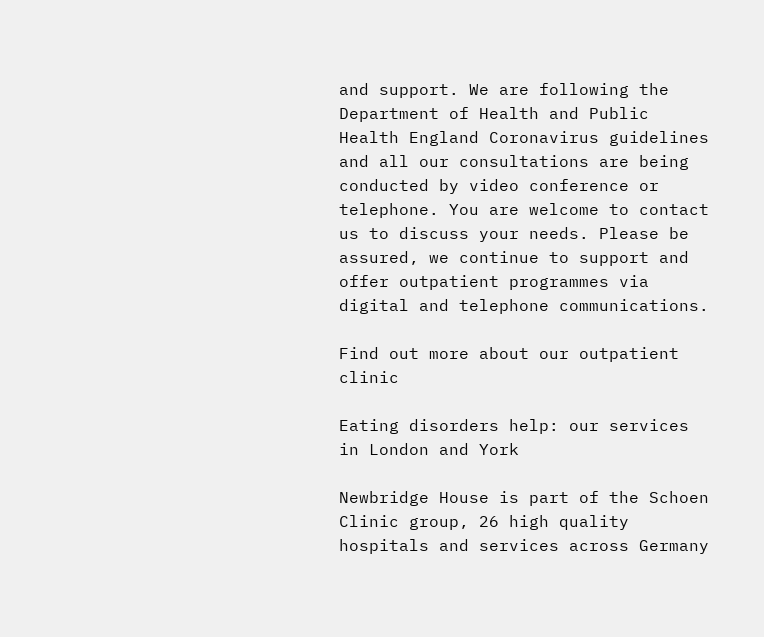and support. We are following the Department of Health and Public Health England Coronavirus guidelines and all our consultations are being conducted by video conference or telephone. You are welcome to contact us to discuss your needs. Please be assured, we continue to support and offer outpatient programmes via digital and telephone communications.

Find out more about our outpatient clinic

Eating disorders help: our services in London and York

Newbridge House is part of the Schoen Clinic group, 26 high quality hospitals and services across Germany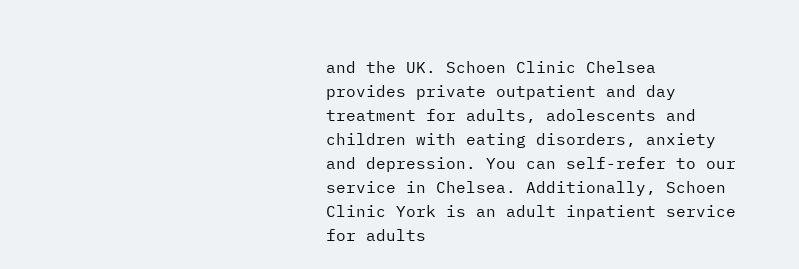and the UK. Schoen Clinic Chelsea provides private outpatient and day treatment for adults, adolescents and children with eating disorders, anxiety and depression. You can self-refer to our service in Chelsea. Additionally, Schoen Clinic York is an adult inpatient service for adults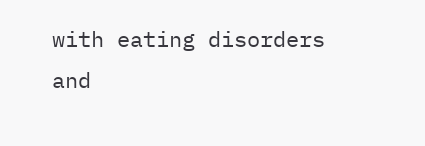with eating disorders and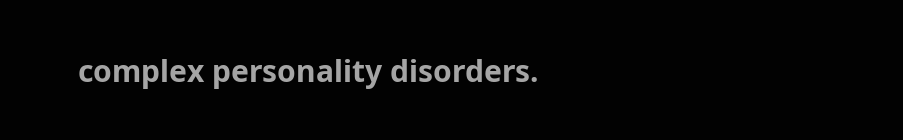complex personality disorders.